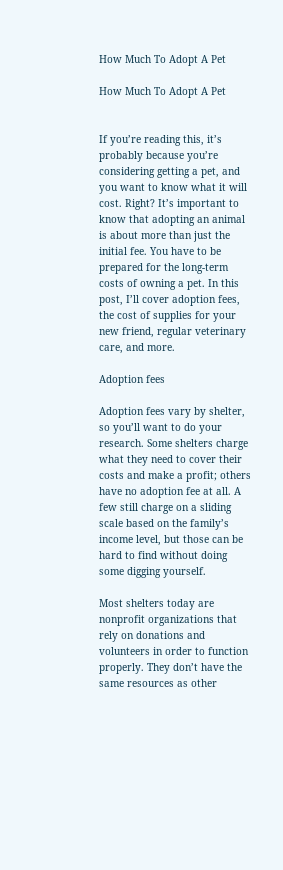How Much To Adopt A Pet

How Much To Adopt A Pet


If you’re reading this, it’s probably because you’re considering getting a pet, and you want to know what it will cost. Right? It’s important to know that adopting an animal is about more than just the initial fee. You have to be prepared for the long-term costs of owning a pet. In this post, I’ll cover adoption fees, the cost of supplies for your new friend, regular veterinary care, and more.

Adoption fees

Adoption fees vary by shelter, so you’ll want to do your research. Some shelters charge what they need to cover their costs and make a profit; others have no adoption fee at all. A few still charge on a sliding scale based on the family’s income level, but those can be hard to find without doing some digging yourself.

Most shelters today are nonprofit organizations that rely on donations and volunteers in order to function properly. They don’t have the same resources as other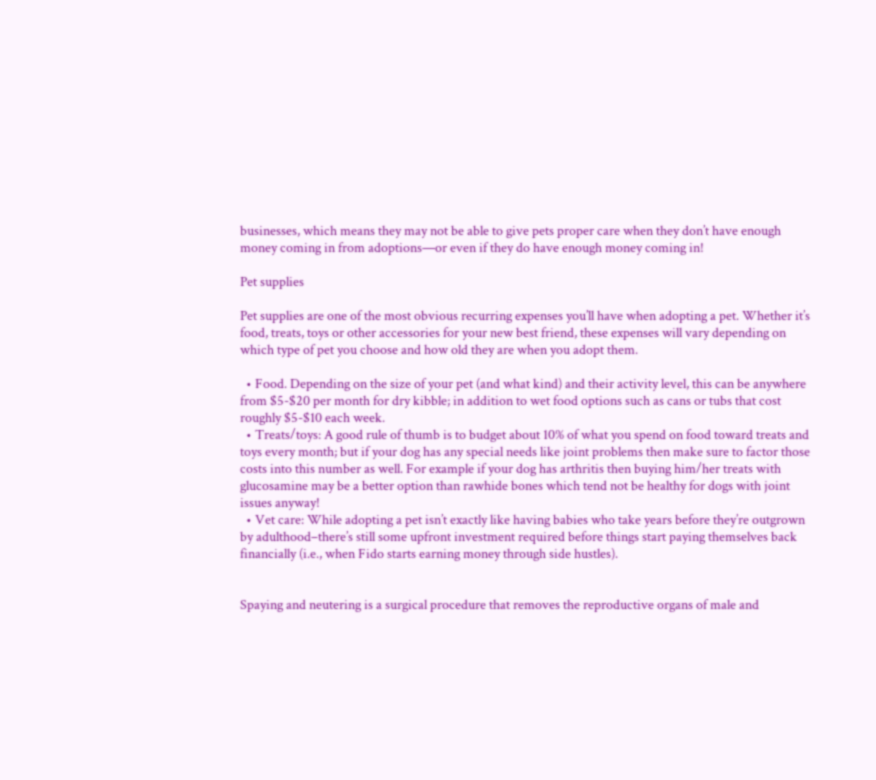businesses, which means they may not be able to give pets proper care when they don’t have enough money coming in from adoptions—or even if they do have enough money coming in!

Pet supplies

Pet supplies are one of the most obvious recurring expenses you’ll have when adopting a pet. Whether it’s food, treats, toys or other accessories for your new best friend, these expenses will vary depending on which type of pet you choose and how old they are when you adopt them.

  • Food. Depending on the size of your pet (and what kind) and their activity level, this can be anywhere from $5-$20 per month for dry kibble; in addition to wet food options such as cans or tubs that cost roughly $5-$10 each week.
  • Treats/toys: A good rule of thumb is to budget about 10% of what you spend on food toward treats and toys every month; but if your dog has any special needs like joint problems then make sure to factor those costs into this number as well. For example if your dog has arthritis then buying him/her treats with glucosamine may be a better option than rawhide bones which tend not be healthy for dogs with joint issues anyway!
  • Vet care: While adopting a pet isn’t exactly like having babies who take years before they’re outgrown by adulthood–there’s still some upfront investment required before things start paying themselves back financially (i.e., when Fido starts earning money through side hustles).


Spaying and neutering is a surgical procedure that removes the reproductive organs of male and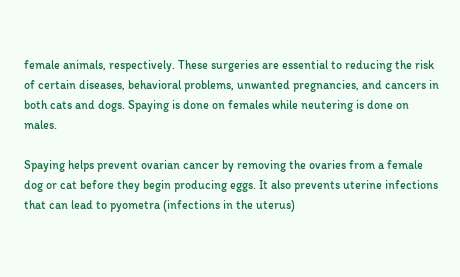female animals, respectively. These surgeries are essential to reducing the risk of certain diseases, behavioral problems, unwanted pregnancies, and cancers in both cats and dogs. Spaying is done on females while neutering is done on males.

Spaying helps prevent ovarian cancer by removing the ovaries from a female dog or cat before they begin producing eggs. It also prevents uterine infections that can lead to pyometra (infections in the uterus)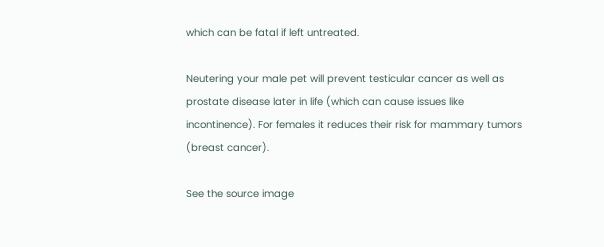which can be fatal if left untreated.

Neutering your male pet will prevent testicular cancer as well as prostate disease later in life (which can cause issues like incontinence). For females it reduces their risk for mammary tumors (breast cancer).

See the source image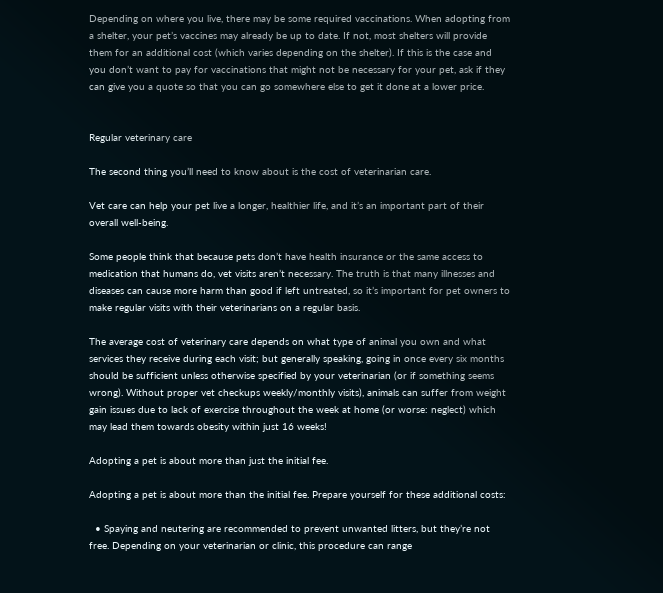Depending on where you live, there may be some required vaccinations. When adopting from a shelter, your pet’s vaccines may already be up to date. If not, most shelters will provide them for an additional cost (which varies depending on the shelter). If this is the case and you don’t want to pay for vaccinations that might not be necessary for your pet, ask if they can give you a quote so that you can go somewhere else to get it done at a lower price.


Regular veterinary care

The second thing you’ll need to know about is the cost of veterinarian care.

Vet care can help your pet live a longer, healthier life, and it’s an important part of their overall well-being.

Some people think that because pets don’t have health insurance or the same access to medication that humans do, vet visits aren’t necessary. The truth is that many illnesses and diseases can cause more harm than good if left untreated, so it’s important for pet owners to make regular visits with their veterinarians on a regular basis.

The average cost of veterinary care depends on what type of animal you own and what services they receive during each visit; but generally speaking, going in once every six months should be sufficient unless otherwise specified by your veterinarian (or if something seems wrong). Without proper vet checkups weekly/monthly visits), animals can suffer from weight gain issues due to lack of exercise throughout the week at home (or worse: neglect) which may lead them towards obesity within just 16 weeks!

Adopting a pet is about more than just the initial fee.

Adopting a pet is about more than the initial fee. Prepare yourself for these additional costs:

  • Spaying and neutering are recommended to prevent unwanted litters, but they’re not free. Depending on your veterinarian or clinic, this procedure can range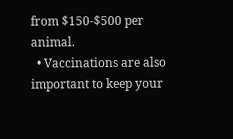from $150-$500 per animal.
  • Vaccinations are also important to keep your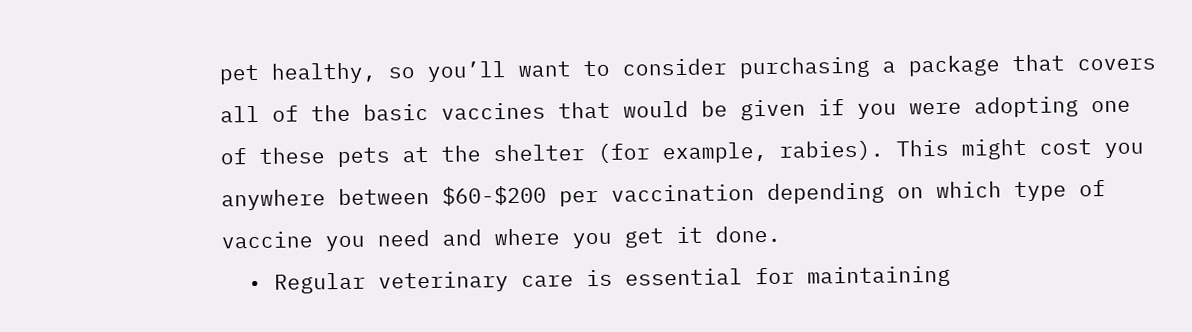pet healthy, so you’ll want to consider purchasing a package that covers all of the basic vaccines that would be given if you were adopting one of these pets at the shelter (for example, rabies). This might cost you anywhere between $60-$200 per vaccination depending on which type of vaccine you need and where you get it done.
  • Regular veterinary care is essential for maintaining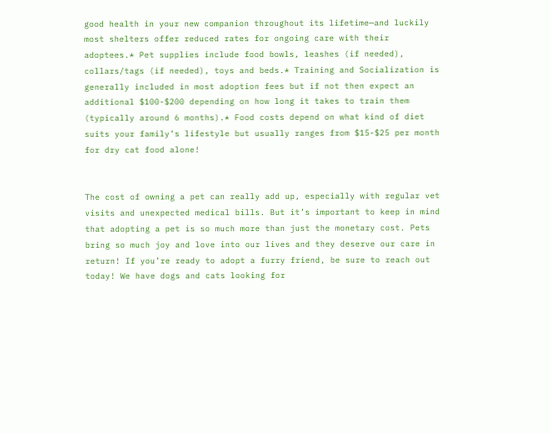good health in your new companion throughout its lifetime—and luckily most shelters offer reduced rates for ongoing care with their adoptees.* Pet supplies include food bowls, leashes (if needed), collars/tags (if needed), toys and beds.* Training and Socialization is generally included in most adoption fees but if not then expect an additional $100-$200 depending on how long it takes to train them (typically around 6 months).* Food costs depend on what kind of diet suits your family’s lifestyle but usually ranges from $15-$25 per month for dry cat food alone!


The cost of owning a pet can really add up, especially with regular vet visits and unexpected medical bills. But it’s important to keep in mind that adopting a pet is so much more than just the monetary cost. Pets bring so much joy and love into our lives and they deserve our care in return! If you’re ready to adopt a furry friend, be sure to reach out today! We have dogs and cats looking for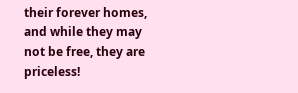their forever homes, and while they may not be free, they are priceless!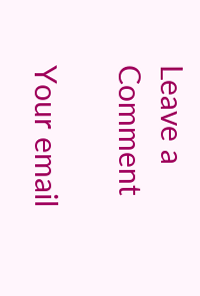Leave a Comment

Your email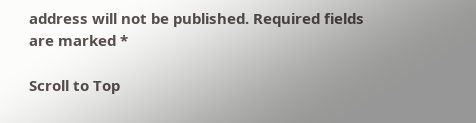address will not be published. Required fields are marked *

Scroll to Top